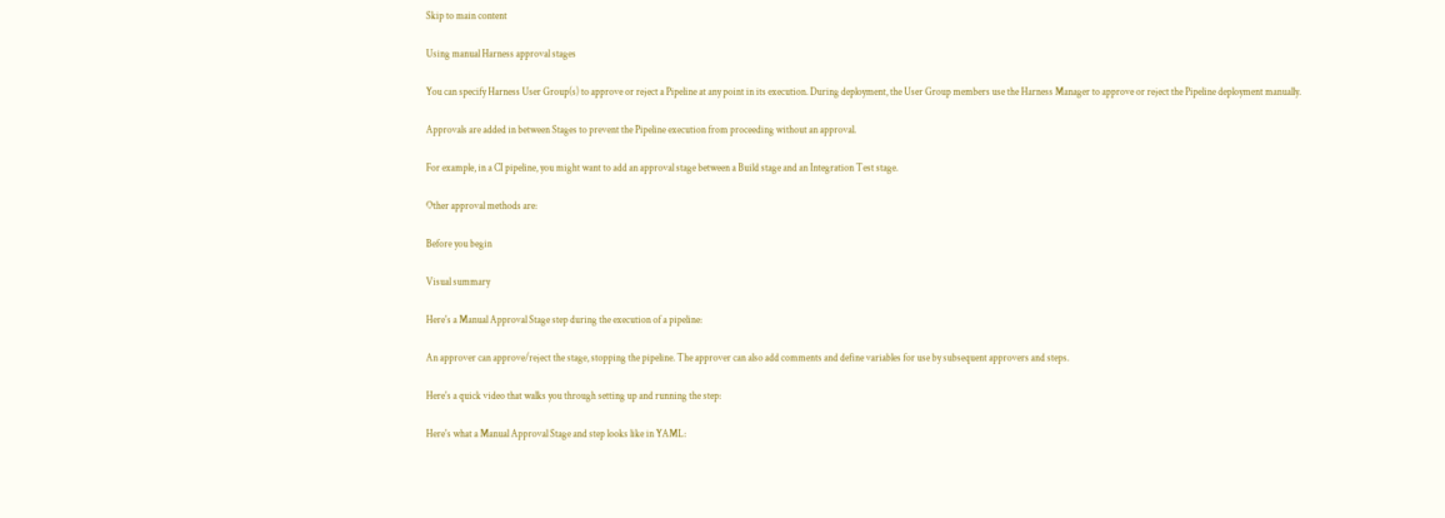Skip to main content

Using manual Harness approval stages

You can specify Harness User Group(s) to approve or reject a Pipeline at any point in its execution. During deployment, the User Group members use the Harness Manager to approve or reject the Pipeline deployment manually.

Approvals are added in between Stages to prevent the Pipeline execution from proceeding without an approval.

For example, in a CI pipeline, you might want to add an approval stage between a Build stage and an Integration Test stage.

Other approval methods are:

Before you begin

Visual summary

Here's a Manual Approval Stage step during the execution of a pipeline:

An approver can approve/reject the stage, stopping the pipeline. The approver can also add comments and define variables for use by subsequent approvers and steps.

Here's a quick video that walks you through setting up and running the step:

Here's what a Manual Approval Stage and step looks like in YAML: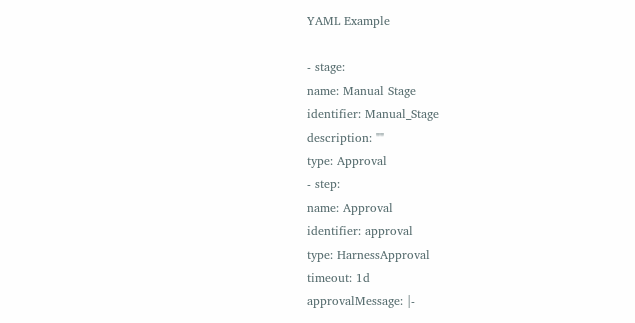YAML Example

- stage:
name: Manual Stage
identifier: Manual_Stage
description: ""
type: Approval
- step:
name: Approval
identifier: approval
type: HarnessApproval
timeout: 1d
approvalMessage: |-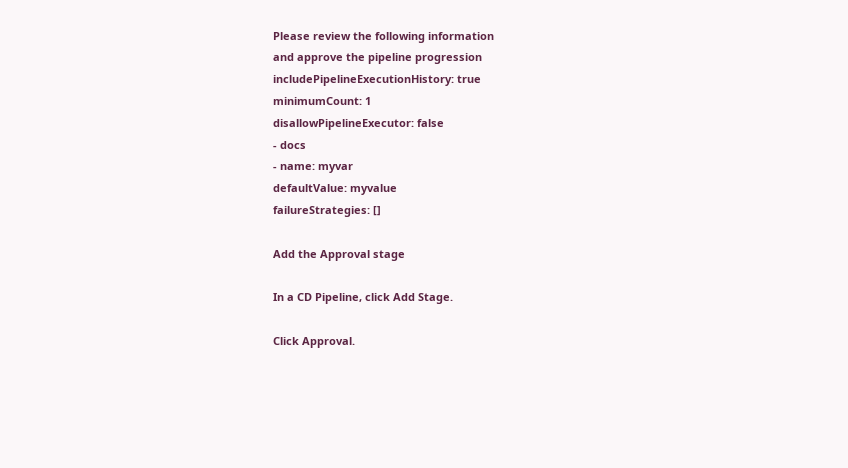Please review the following information
and approve the pipeline progression
includePipelineExecutionHistory: true
minimumCount: 1
disallowPipelineExecutor: false
- docs
- name: myvar
defaultValue: myvalue
failureStrategies: []

Add the Approval stage

In a CD Pipeline, click Add Stage.

Click Approval.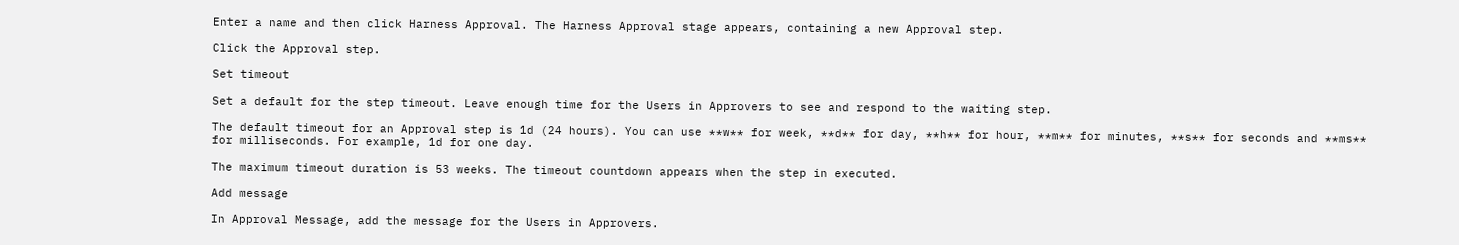Enter a name and then click Harness Approval. The Harness Approval stage appears, containing a new Approval step.

Click the Approval step.

Set timeout

Set a default for the step timeout. Leave enough time for the Users in Approvers to see and respond to the waiting step.

The default timeout for an Approval step is 1d (24 hours). You can use **w** for week, **d** for day, **h** for hour, **m** for minutes, **s** for seconds and **ms** for milliseconds. For example, 1d for one day.

The maximum timeout duration is 53 weeks. The timeout countdown appears when the step in executed.

Add message

In Approval Message, add the message for the Users in Approvers.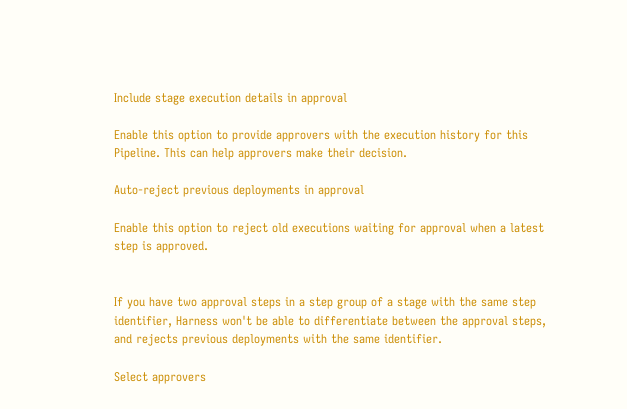Include stage execution details in approval

Enable this option to provide approvers with the execution history for this Pipeline. This can help approvers make their decision.

Auto-reject previous deployments in approval

Enable this option to reject old executions waiting for approval when a latest step is approved.


If you have two approval steps in a step group of a stage with the same step identifier, Harness won't be able to differentiate between the approval steps, and rejects previous deployments with the same identifier.

Select approvers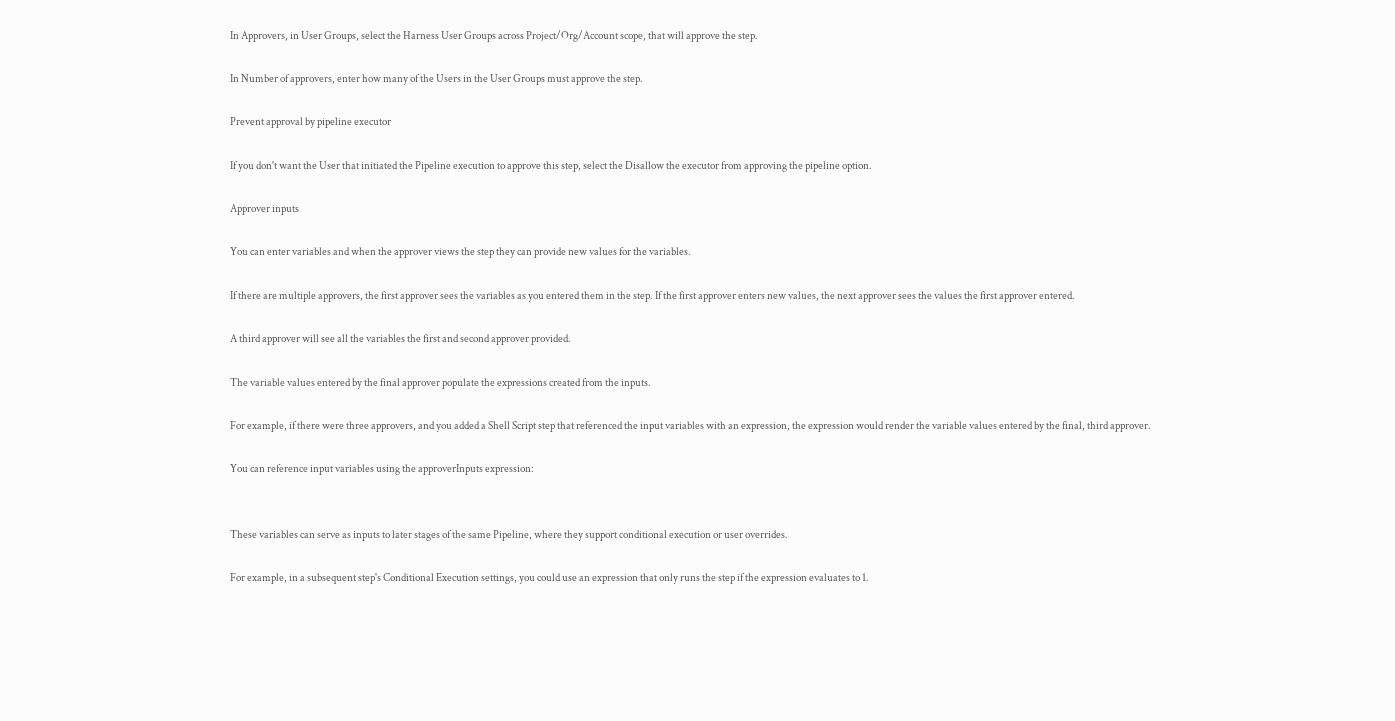In Approvers, in User Groups, select the Harness User Groups across Project/Org/Account scope, that will approve the step.

In Number of approvers, enter how many of the Users in the User Groups must approve the step.

Prevent approval by pipeline executor

If you don't want the User that initiated the Pipeline execution to approve this step, select the Disallow the executor from approving the pipeline option.

Approver inputs

You can enter variables and when the approver views the step they can provide new values for the variables.

If there are multiple approvers, the first approver sees the variables as you entered them in the step. If the first approver enters new values, the next approver sees the values the first approver entered.

A third approver will see all the variables the first and second approver provided.

The variable values entered by the final approver populate the expressions created from the inputs.

For example, if there were three approvers, and you added a Shell Script step that referenced the input variables with an expression, the expression would render the variable values entered by the final, third approver.

You can reference input variables using the approverInputs expression:


These variables can serve as inputs to later stages of the same Pipeline, where they support conditional execution or user overrides.

For example, in a subsequent step's Conditional Execution settings, you could use an expression that only runs the step if the expression evaluates to 1.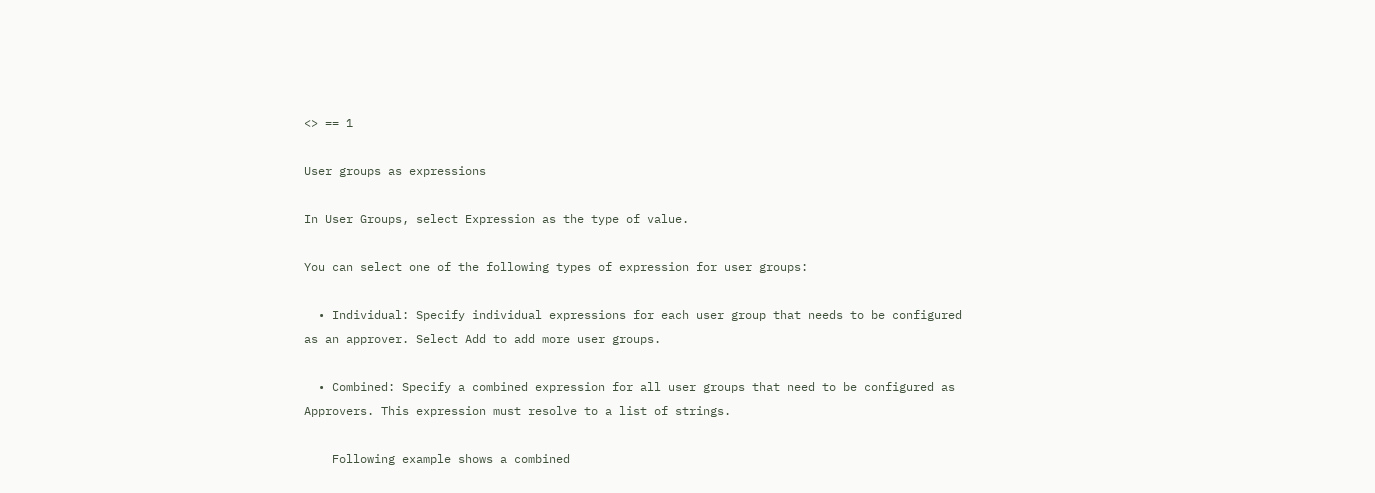<> == 1

User groups as expressions

In User Groups, select Expression as the type of value.

You can select one of the following types of expression for user groups:

  • Individual: Specify individual expressions for each user group that needs to be configured as an approver. Select Add to add more user groups.

  • Combined: Specify a combined expression for all user groups that need to be configured as Approvers. This expression must resolve to a list of strings.

    Following example shows a combined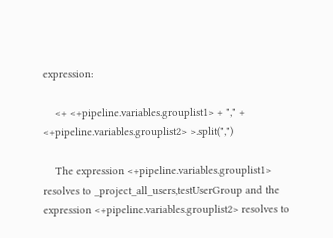expression:

    <+ <+pipeline.variables.grouplist1> + "," + <+pipeline.variables.grouplist2> >.split(",")

    The expression <+pipeline.variables.grouplist1> resolves to _project_all_users,testUserGroup and the expression <+pipeline.variables.grouplist2> resolves to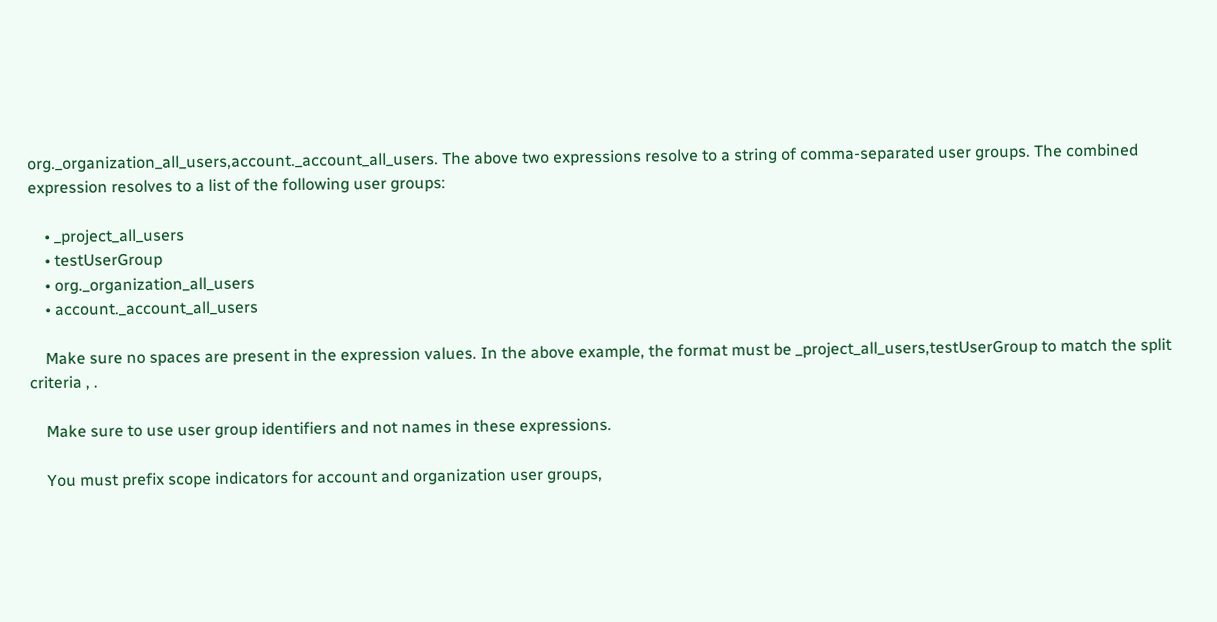org._organization_all_users,account._account_all_users. The above two expressions resolve to a string of comma-separated user groups. The combined expression resolves to a list of the following user groups:

    • _project_all_users
    • testUserGroup
    • org._organization_all_users
    • account._account_all_users

    Make sure no spaces are present in the expression values. In the above example, the format must be _project_all_users,testUserGroup to match the split criteria , .

    Make sure to use user group identifiers and not names in these expressions.

    You must prefix scope indicators for account and organization user groups,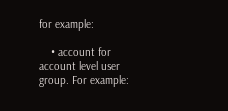for example:

    • account for account level user group. For example: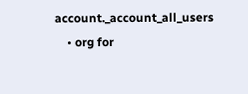account._account_all_users
    • org for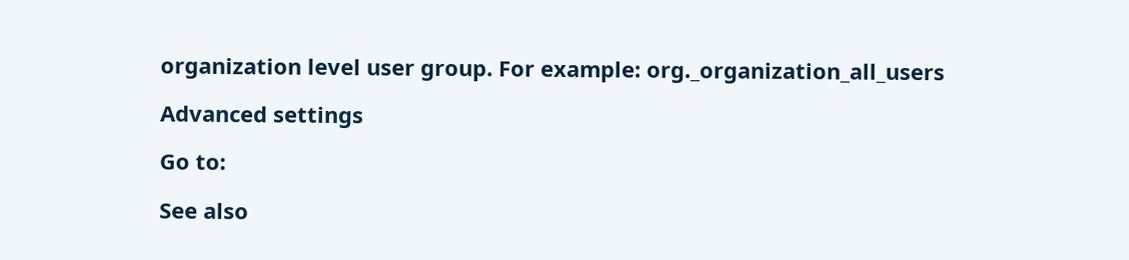organization level user group. For example: org._organization_all_users

Advanced settings

Go to:

See also